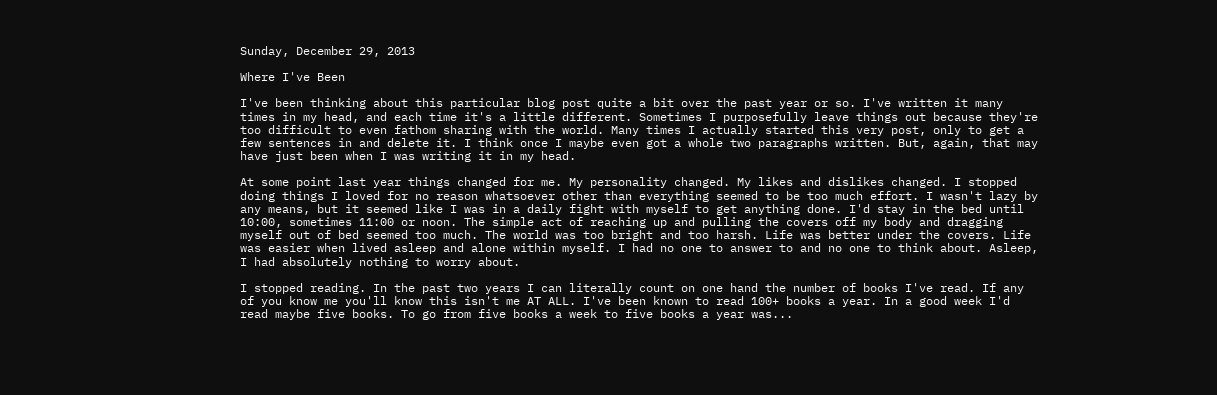Sunday, December 29, 2013

Where I've Been

I've been thinking about this particular blog post quite a bit over the past year or so. I've written it many times in my head, and each time it's a little different. Sometimes I purposefully leave things out because they're too difficult to even fathom sharing with the world. Many times I actually started this very post, only to get a few sentences in and delete it. I think once I maybe even got a whole two paragraphs written. But, again, that may have just been when I was writing it in my head.

At some point last year things changed for me. My personality changed. My likes and dislikes changed. I stopped doing things I loved for no reason whatsoever other than everything seemed to be too much effort. I wasn't lazy by any means, but it seemed like I was in a daily fight with myself to get anything done. I'd stay in the bed until 10:00, sometimes 11:00 or noon. The simple act of reaching up and pulling the covers off my body and dragging myself out of bed seemed too much. The world was too bright and too harsh. Life was better under the covers. Life was easier when lived asleep and alone within myself. I had no one to answer to and no one to think about. Asleep, I had absolutely nothing to worry about.

I stopped reading. In the past two years I can literally count on one hand the number of books I've read. If any of you know me you'll know this isn't me AT ALL. I've been known to read 100+ books a year. In a good week I'd read maybe five books. To go from five books a week to five books a year was...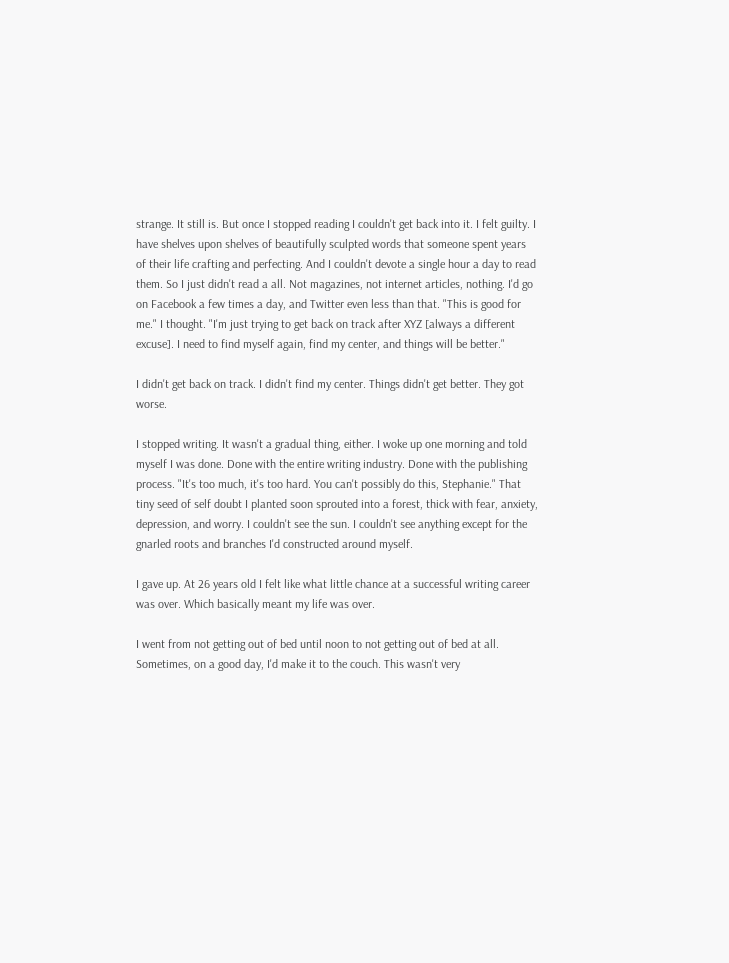strange. It still is. But once I stopped reading I couldn't get back into it. I felt guilty. I have shelves upon shelves of beautifully sculpted words that someone spent years of their life crafting and perfecting. And I couldn't devote a single hour a day to read them. So I just didn't read a all. Not magazines, not internet articles, nothing. I'd go on Facebook a few times a day, and Twitter even less than that. "This is good for me." I thought. "I'm just trying to get back on track after XYZ [always a different excuse]. I need to find myself again, find my center, and things will be better."

I didn't get back on track. I didn't find my center. Things didn't get better. They got worse.

I stopped writing. It wasn't a gradual thing, either. I woke up one morning and told myself I was done. Done with the entire writing industry. Done with the publishing process. "It's too much, it's too hard. You can't possibly do this, Stephanie." That tiny seed of self doubt I planted soon sprouted into a forest, thick with fear, anxiety, depression, and worry. I couldn't see the sun. I couldn't see anything except for the gnarled roots and branches I'd constructed around myself.

I gave up. At 26 years old I felt like what little chance at a successful writing career was over. Which basically meant my life was over.

I went from not getting out of bed until noon to not getting out of bed at all. Sometimes, on a good day, I'd make it to the couch. This wasn't very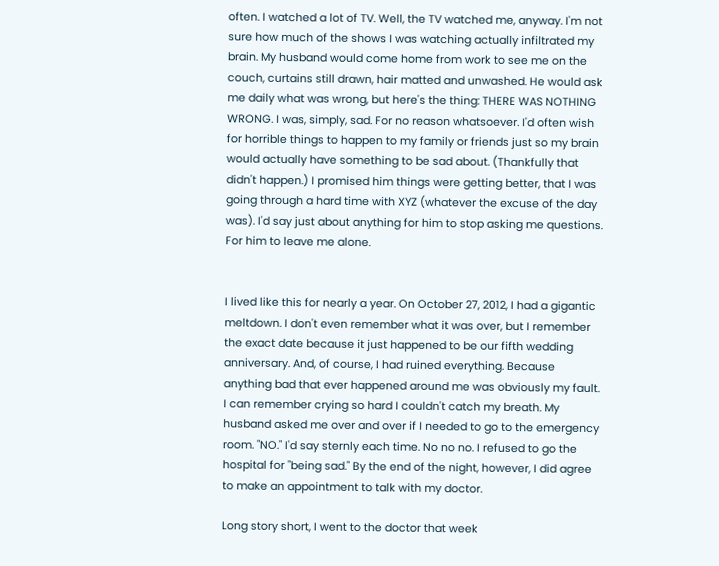often. I watched a lot of TV. Well, the TV watched me, anyway. I'm not sure how much of the shows I was watching actually infiltrated my brain. My husband would come home from work to see me on the couch, curtains still drawn, hair matted and unwashed. He would ask me daily what was wrong, but here's the thing: THERE WAS NOTHING WRONG. I was, simply, sad. For no reason whatsoever. I'd often wish for horrible things to happen to my family or friends just so my brain would actually have something to be sad about. (Thankfully that didn't happen.) I promised him things were getting better, that I was going through a hard time with XYZ (whatever the excuse of the day was). I'd say just about anything for him to stop asking me questions. For him to leave me alone.


I lived like this for nearly a year. On October 27, 2012, I had a gigantic meltdown. I don't even remember what it was over, but I remember the exact date because it just happened to be our fifth wedding anniversary. And, of course, I had ruined everything. Because anything bad that ever happened around me was obviously my fault. I can remember crying so hard I couldn't catch my breath. My husband asked me over and over if I needed to go to the emergency room. "NO." I'd say sternly each time. No no no. I refused to go the hospital for "being sad." By the end of the night, however, I did agree to make an appointment to talk with my doctor.

Long story short, I went to the doctor that week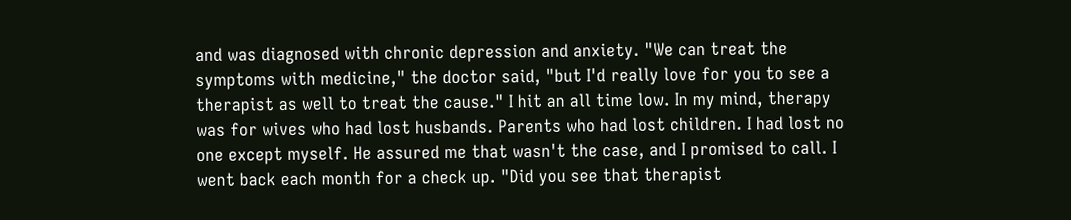and was diagnosed with chronic depression and anxiety. "We can treat the symptoms with medicine," the doctor said, "but I'd really love for you to see a therapist as well to treat the cause." I hit an all time low. In my mind, therapy was for wives who had lost husbands. Parents who had lost children. I had lost no one except myself. He assured me that wasn't the case, and I promised to call. I went back each month for a check up. "Did you see that therapist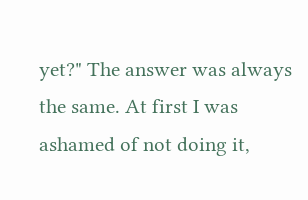yet?" The answer was always the same. At first I was ashamed of not doing it,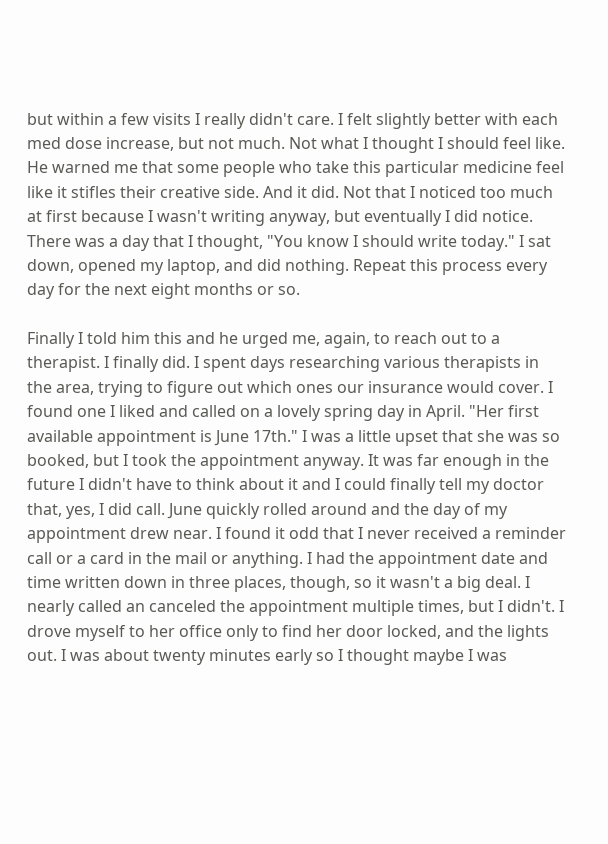but within a few visits I really didn't care. I felt slightly better with each med dose increase, but not much. Not what I thought I should feel like. He warned me that some people who take this particular medicine feel like it stifles their creative side. And it did. Not that I noticed too much at first because I wasn't writing anyway, but eventually I did notice. There was a day that I thought, "You know I should write today." I sat down, opened my laptop, and did nothing. Repeat this process every day for the next eight months or so.

Finally I told him this and he urged me, again, to reach out to a therapist. I finally did. I spent days researching various therapists in the area, trying to figure out which ones our insurance would cover. I found one I liked and called on a lovely spring day in April. "Her first available appointment is June 17th." I was a little upset that she was so booked, but I took the appointment anyway. It was far enough in the future I didn't have to think about it and I could finally tell my doctor that, yes, I did call. June quickly rolled around and the day of my appointment drew near. I found it odd that I never received a reminder call or a card in the mail or anything. I had the appointment date and time written down in three places, though, so it wasn't a big deal. I nearly called an canceled the appointment multiple times, but I didn't. I drove myself to her office only to find her door locked, and the lights out. I was about twenty minutes early so I thought maybe I was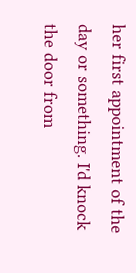her first appointment of the day or something. I'd knock the door from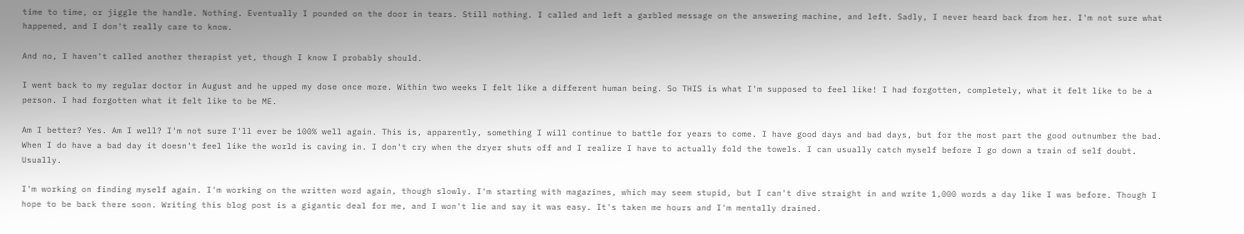time to time, or jiggle the handle. Nothing. Eventually I pounded on the door in tears. Still nothing. I called and left a garbled message on the answering machine, and left. Sadly, I never heard back from her. I'm not sure what happened, and I don't really care to know.

And no, I haven't called another therapist yet, though I know I probably should.

I went back to my regular doctor in August and he upped my dose once more. Within two weeks I felt like a different human being. So THIS is what I'm supposed to feel like! I had forgotten, completely, what it felt like to be a person. I had forgotten what it felt like to be ME.

Am I better? Yes. Am I well? I'm not sure I'll ever be 100% well again. This is, apparently, something I will continue to battle for years to come. I have good days and bad days, but for the most part the good outnumber the bad. When I do have a bad day it doesn't feel like the world is caving in. I don't cry when the dryer shuts off and I realize I have to actually fold the towels. I can usually catch myself before I go down a train of self doubt. Usually.

I'm working on finding myself again. I'm working on the written word again, though slowly. I'm starting with magazines, which may seem stupid, but I can't dive straight in and write 1,000 words a day like I was before. Though I hope to be back there soon. Writing this blog post is a gigantic deal for me, and I won't lie and say it was easy. It's taken me hours and I'm mentally drained.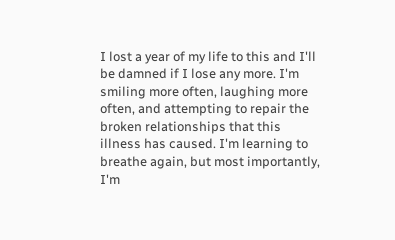I lost a year of my life to this and I'll be damned if I lose any more. I'm smiling more often, laughing more often, and attempting to repair the broken relationships that this illness has caused. I'm learning to breathe again, but most importantly, I'm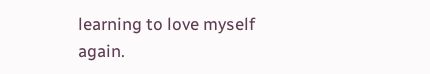learning to love myself again.